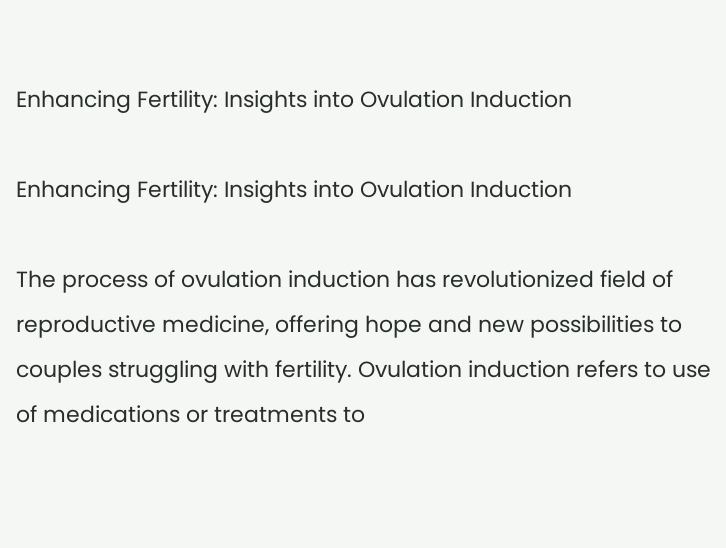Enhancing Fertility: Insights into Ovulation Induction

Enhancing Fertility: Insights into Ovulation Induction

The process of ovulation induction has revolutionized field of reproductive medicine, offering hope and new possibilities to couples struggling with fertility. Ovulation induction refers to use of medications or treatments to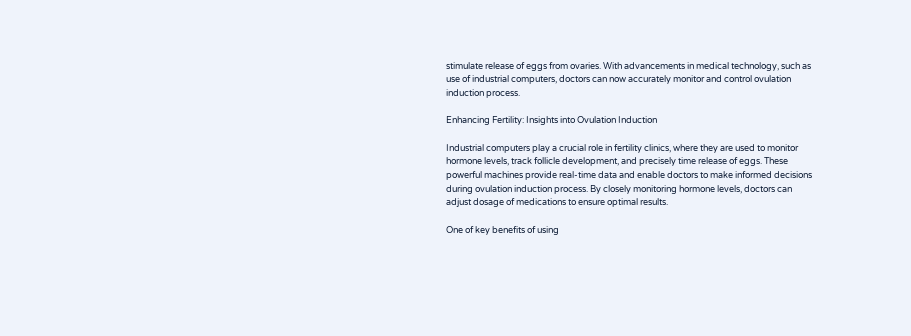stimulate release of eggs from ovaries. With advancements in medical technology, such as use of industrial computers, doctors can now accurately monitor and control ovulation induction process.

Enhancing Fertility: Insights into Ovulation Induction

Industrial computers play a crucial role in fertility clinics, where they are used to monitor hormone levels, track follicle development, and precisely time release of eggs. These powerful machines provide real-time data and enable doctors to make informed decisions during ovulation induction process. By closely monitoring hormone levels, doctors can adjust dosage of medications to ensure optimal results.

One of key benefits of using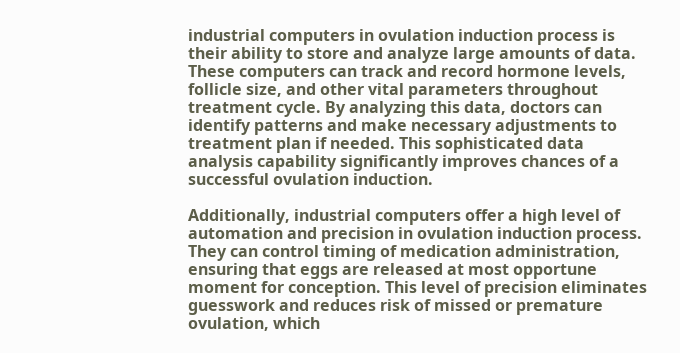industrial computers in ovulation induction process is their ability to store and analyze large amounts of data. These computers can track and record hormone levels, follicle size, and other vital parameters throughout treatment cycle. By analyzing this data, doctors can identify patterns and make necessary adjustments to treatment plan if needed. This sophisticated data analysis capability significantly improves chances of a successful ovulation induction.

Additionally, industrial computers offer a high level of automation and precision in ovulation induction process. They can control timing of medication administration, ensuring that eggs are released at most opportune moment for conception. This level of precision eliminates guesswork and reduces risk of missed or premature ovulation, which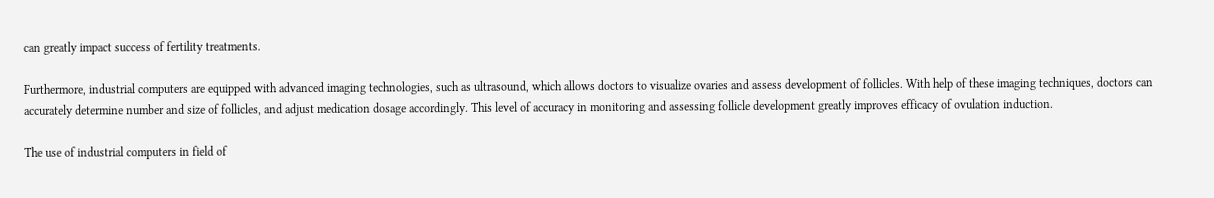can greatly impact success of fertility treatments.

Furthermore, industrial computers are equipped with advanced imaging technologies, such as ultrasound, which allows doctors to visualize ovaries and assess development of follicles. With help of these imaging techniques, doctors can accurately determine number and size of follicles, and adjust medication dosage accordingly. This level of accuracy in monitoring and assessing follicle development greatly improves efficacy of ovulation induction.

The use of industrial computers in field of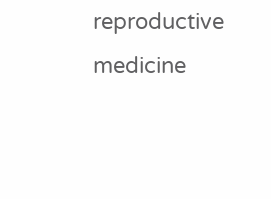reproductive medicine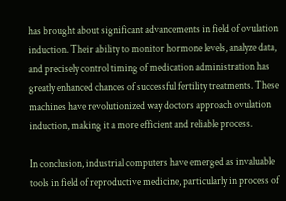has brought about significant advancements in field of ovulation induction. Their ability to monitor hormone levels, analyze data, and precisely control timing of medication administration has greatly enhanced chances of successful fertility treatments. These machines have revolutionized way doctors approach ovulation induction, making it a more efficient and reliable process.

In conclusion, industrial computers have emerged as invaluable tools in field of reproductive medicine, particularly in process of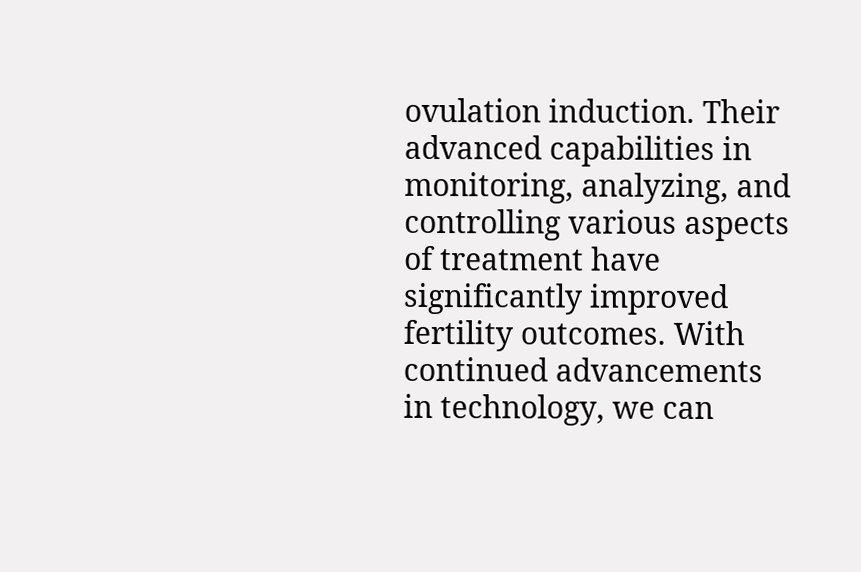ovulation induction. Their advanced capabilities in monitoring, analyzing, and controlling various aspects of treatment have significantly improved fertility outcomes. With continued advancements in technology, we can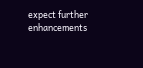expect further enhancements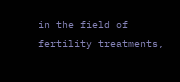in the field of fertility treatments,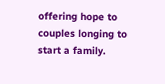offering hope to couples longing to start a family.